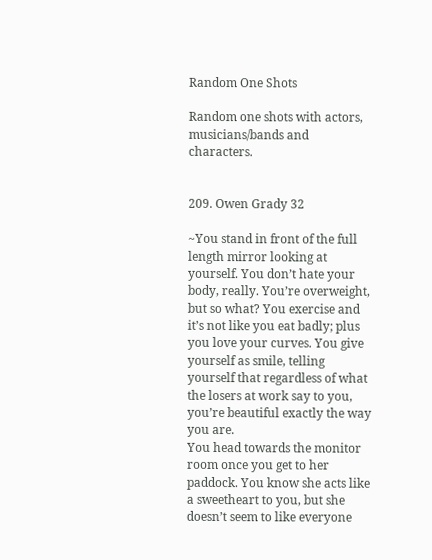Random One Shots

Random one shots with actors, musicians/bands and characters.


209. Owen Grady 32

~You stand in front of the full length mirror looking at yourself. You don’t hate your body, really. You’re overweight, but so what? You exercise and it’s not like you eat badly; plus you love your curves. You give yourself as smile, telling yourself that regardless of what the losers at work say to you, you’re beautiful exactly the way you are.
You head towards the monitor room once you get to her paddock. You know she acts like a sweetheart to you, but she doesn’t seem to like everyone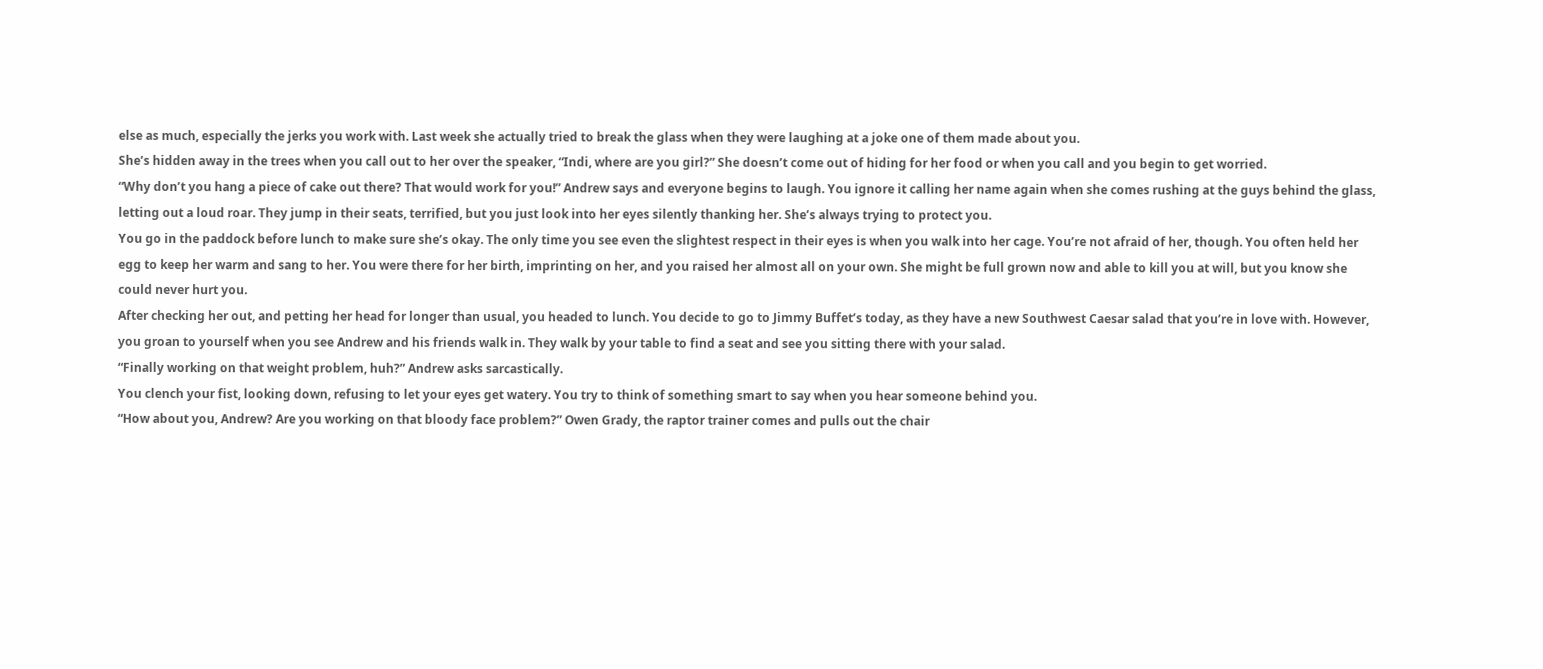else as much, especially the jerks you work with. Last week she actually tried to break the glass when they were laughing at a joke one of them made about you.
She’s hidden away in the trees when you call out to her over the speaker, “Indi, where are you girl?” She doesn’t come out of hiding for her food or when you call and you begin to get worried.
“Why don’t you hang a piece of cake out there? That would work for you!” Andrew says and everyone begins to laugh. You ignore it calling her name again when she comes rushing at the guys behind the glass, letting out a loud roar. They jump in their seats, terrified, but you just look into her eyes silently thanking her. She’s always trying to protect you.
You go in the paddock before lunch to make sure she’s okay. The only time you see even the slightest respect in their eyes is when you walk into her cage. You’re not afraid of her, though. You often held her egg to keep her warm and sang to her. You were there for her birth, imprinting on her, and you raised her almost all on your own. She might be full grown now and able to kill you at will, but you know she could never hurt you.
After checking her out, and petting her head for longer than usual, you headed to lunch. You decide to go to Jimmy Buffet’s today, as they have a new Southwest Caesar salad that you’re in love with. However, you groan to yourself when you see Andrew and his friends walk in. They walk by your table to find a seat and see you sitting there with your salad.
“Finally working on that weight problem, huh?” Andrew asks sarcastically.
You clench your fist, looking down, refusing to let your eyes get watery. You try to think of something smart to say when you hear someone behind you.
“How about you, Andrew? Are you working on that bloody face problem?” Owen Grady, the raptor trainer comes and pulls out the chair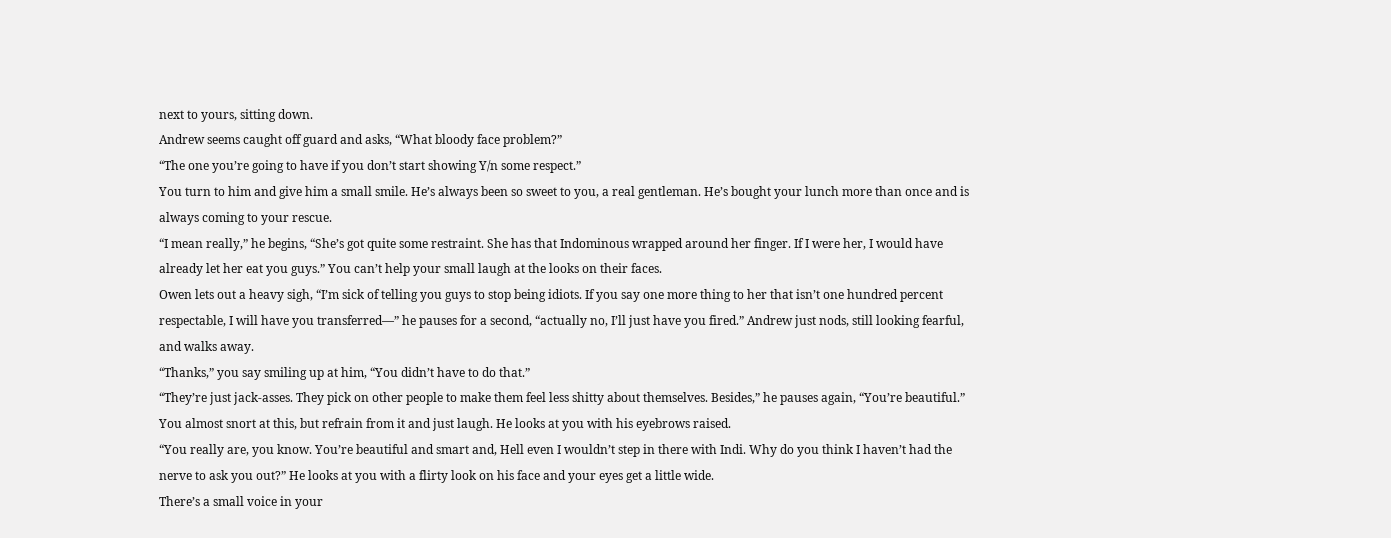next to yours, sitting down.
Andrew seems caught off guard and asks, “What bloody face problem?”
“The one you’re going to have if you don’t start showing Y/n some respect.”
You turn to him and give him a small smile. He’s always been so sweet to you, a real gentleman. He’s bought your lunch more than once and is always coming to your rescue.
“I mean really,” he begins, “She’s got quite some restraint. She has that Indominous wrapped around her finger. If I were her, I would have already let her eat you guys.” You can’t help your small laugh at the looks on their faces.
Owen lets out a heavy sigh, “I’m sick of telling you guys to stop being idiots. If you say one more thing to her that isn’t one hundred percent respectable, I will have you transferred—” he pauses for a second, “actually no, I’ll just have you fired.” Andrew just nods, still looking fearful, and walks away.
“Thanks,” you say smiling up at him, “You didn’t have to do that.”
“They’re just jack-asses. They pick on other people to make them feel less shitty about themselves. Besides,” he pauses again, “You’re beautiful.”
You almost snort at this, but refrain from it and just laugh. He looks at you with his eyebrows raised.
“You really are, you know. You’re beautiful and smart and, Hell even I wouldn’t step in there with Indi. Why do you think I haven’t had the nerve to ask you out?” He looks at you with a flirty look on his face and your eyes get a little wide.
There’s a small voice in your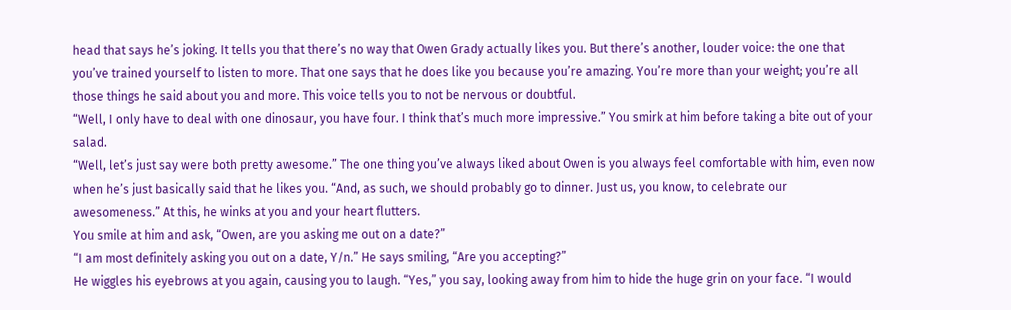head that says he’s joking. It tells you that there’s no way that Owen Grady actually likes you. But there’s another, louder voice: the one that you’ve trained yourself to listen to more. That one says that he does like you because you’re amazing. You’re more than your weight; you’re all those things he said about you and more. This voice tells you to not be nervous or doubtful.
“Well, I only have to deal with one dinosaur, you have four. I think that’s much more impressive.” You smirk at him before taking a bite out of your salad.
“Well, let’s just say were both pretty awesome.” The one thing you’ve always liked about Owen is you always feel comfortable with him, even now when he’s just basically said that he likes you. “And, as such, we should probably go to dinner. Just us, you know, to celebrate our awesomeness.” At this, he winks at you and your heart flutters.
You smile at him and ask, “Owen, are you asking me out on a date?”
“I am most definitely asking you out on a date, Y/n.” He says smiling, “Are you accepting?”
He wiggles his eyebrows at you again, causing you to laugh. “Yes,” you say, looking away from him to hide the huge grin on your face. “I would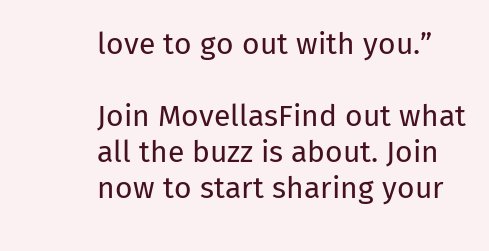love to go out with you.”

Join MovellasFind out what all the buzz is about. Join now to start sharing your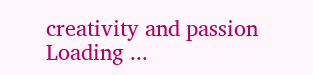creativity and passion
Loading ...